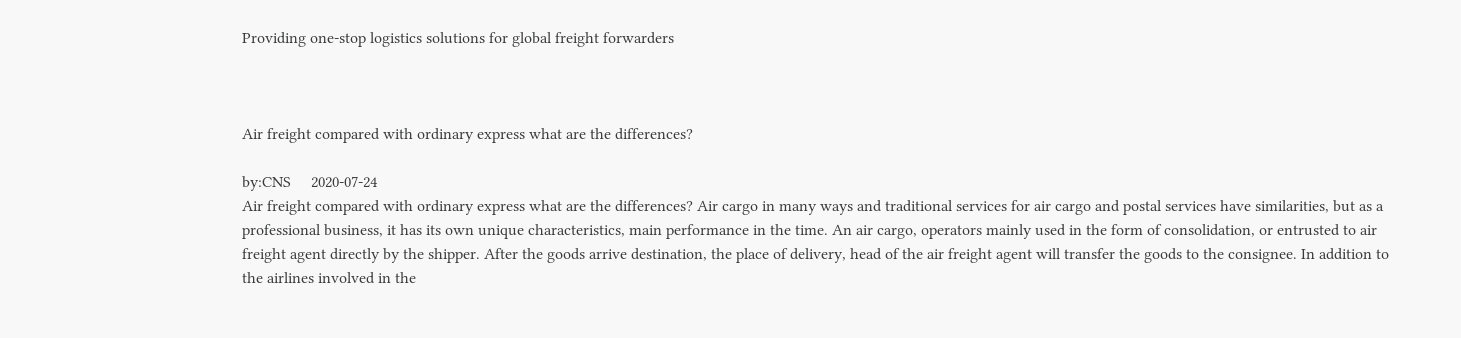Providing one-stop logistics solutions for global freight forwarders



Air freight compared with ordinary express what are the differences?

by:CNS     2020-07-24
Air freight compared with ordinary express what are the differences? Air cargo in many ways and traditional services for air cargo and postal services have similarities, but as a professional business, it has its own unique characteristics, main performance in the time. An air cargo, operators mainly used in the form of consolidation, or entrusted to air freight agent directly by the shipper. After the goods arrive destination, the place of delivery, head of the air freight agent will transfer the goods to the consignee. In addition to the airlines involved in the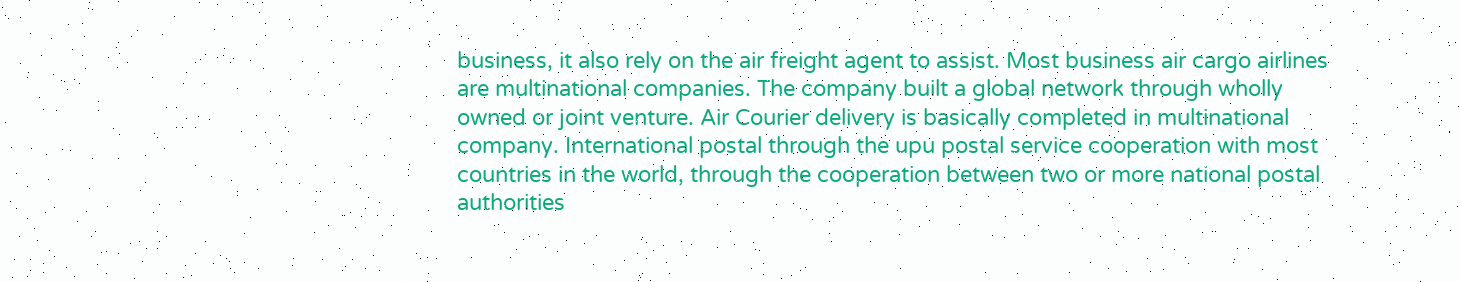business, it also rely on the air freight agent to assist. Most business air cargo airlines are multinational companies. The company built a global network through wholly owned or joint venture. Air Courier delivery is basically completed in multinational company. International postal through the upu postal service cooperation with most countries in the world, through the cooperation between two or more national postal authorities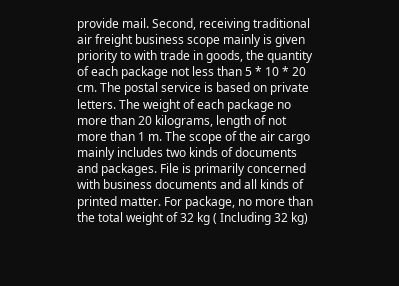provide mail. Second, receiving traditional air freight business scope mainly is given priority to with trade in goods, the quantity of each package not less than 5 * 10 * 20 cm. The postal service is based on private letters. The weight of each package no more than 20 kilograms, length of not more than 1 m. The scope of the air cargo mainly includes two kinds of documents and packages. File is primarily concerned with business documents and all kinds of printed matter. For package, no more than the total weight of 32 kg ( Including 32 kg)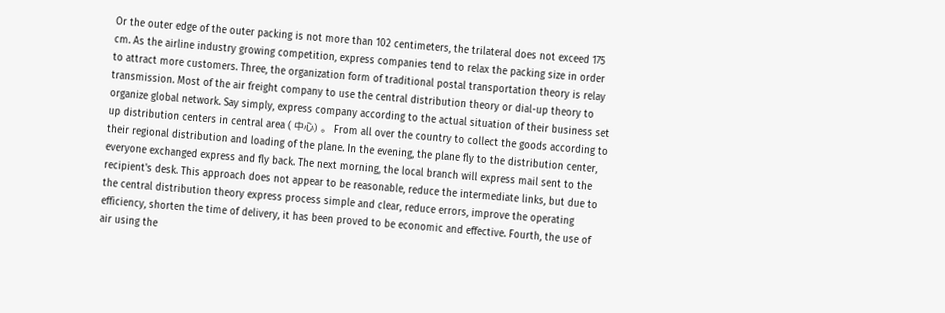Or the outer edge of the outer packing is not more than 102 centimeters, the trilateral does not exceed 175 cm. As the airline industry growing competition, express companies tend to relax the packing size in order to attract more customers. Three, the organization form of traditional postal transportation theory is relay transmission. Most of the air freight company to use the central distribution theory or dial-up theory to organize global network. Say simply, express company according to the actual situation of their business set up distribution centers in central area ( 中心) 。 From all over the country to collect the goods according to their regional distribution and loading of the plane. In the evening, the plane fly to the distribution center, everyone exchanged express and fly back. The next morning, the local branch will express mail sent to the recipient's desk. This approach does not appear to be reasonable, reduce the intermediate links, but due to the central distribution theory express process simple and clear, reduce errors, improve the operating efficiency, shorten the time of delivery, it has been proved to be economic and effective. Fourth, the use of air using the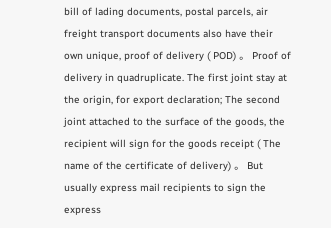bill of lading documents, postal parcels, air freight transport documents also have their own unique, proof of delivery ( POD) 。 Proof of delivery in quadruplicate. The first joint stay at the origin, for export declaration; The second joint attached to the surface of the goods, the recipient will sign for the goods receipt ( The name of the certificate of delivery) 。 But usually express mail recipients to sign the express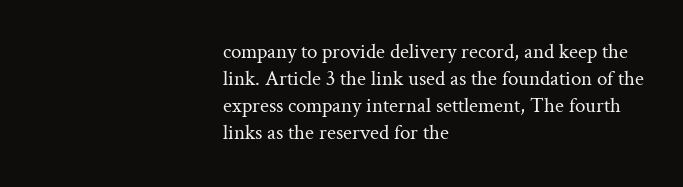company to provide delivery record, and keep the link. Article 3 the link used as the foundation of the express company internal settlement, The fourth links as the reserved for the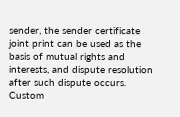sender, the sender certificate joint print can be used as the basis of mutual rights and interests, and dispute resolution after such dispute occurs.
Custom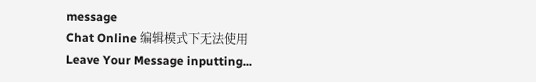message
Chat Online 编辑模式下无法使用
Leave Your Message inputting...